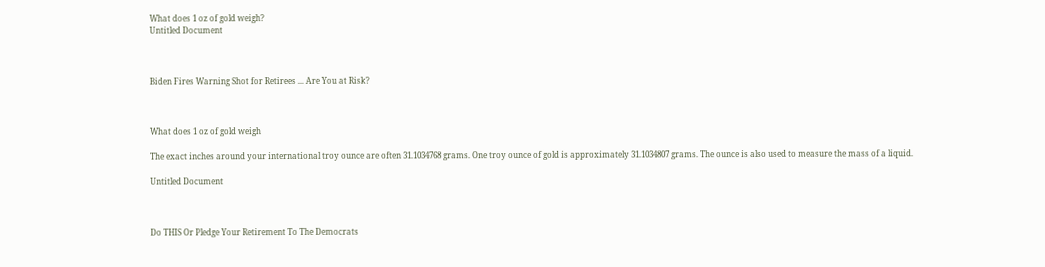What does 1 oz of gold weigh?
Untitled Document



Biden Fires Warning Shot for Retirees ... Are You at Risk?



What does 1 oz of gold weigh

The exact inches around your international troy ounce are often 31.1034768 grams. One troy ounce of gold is approximately 31.1034807 grams. The ounce is also used to measure the mass of a liquid.

Untitled Document



Do THIS Or Pledge Your Retirement To The Democrats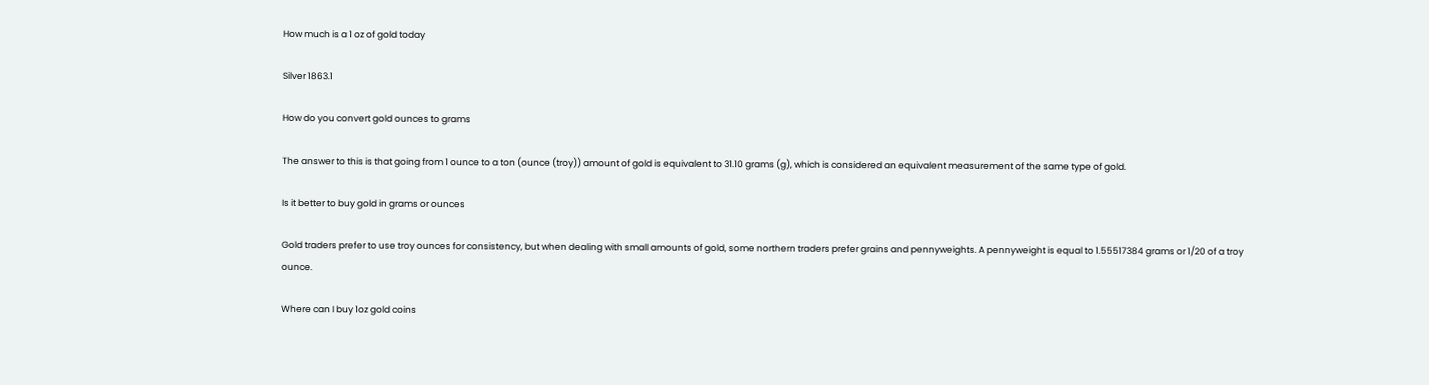How much is a 1 oz of gold today

Silver 1863.1

How do you convert gold ounces to grams

The answer to this is that going from 1 ounce to a ton (ounce (troy)) amount of gold is equivalent to 31.10 grams (g), which is considered an equivalent measurement of the same type of gold.

Is it better to buy gold in grams or ounces

Gold traders prefer to use troy ounces for consistency, but when dealing with small amounts of gold, some northern traders prefer grains and pennyweights. A pennyweight is equal to 1.55517384 grams or 1/20 of a troy ounce.

Where can I buy 1oz gold coins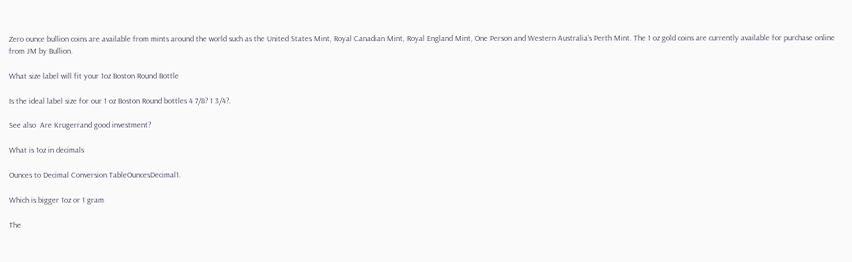Zero ounce bullion coins are available from mints around the world such as the United States Mint, Royal Canadian Mint, Royal England Mint, One Person and Western Australia’s Perth Mint. The 1 oz gold coins are currently available for purchase online from JM by Bullion.

What size label will fit your 1oz Boston Round Bottle

Is the ideal label size for our 1 oz Boston Round bottles 4 7/8? 1 3/4?.

See also  Are Krugerrand good investment?

What is 1oz in decimals

Ounces to Decimal Conversion TableOuncesDecimal1.

Which is bigger 1oz or 1 gram

The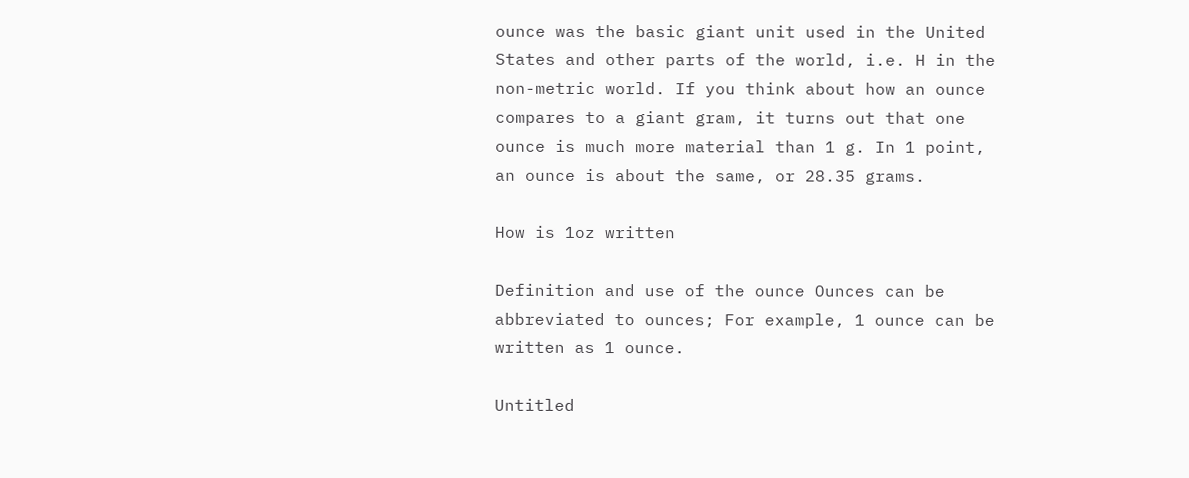ounce was the basic giant unit used in the United States and other parts of the world, i.e. H in the non-metric world. If you think about how an ounce compares to a giant gram, it turns out that one ounce is much more material than 1 g. In 1 point, an ounce is about the same, or 28.35 grams.

How is 1oz written

Definition and use of the ounce Ounces can be abbreviated to ounces; For example, 1 ounce can be written as 1 ounce.

Untitled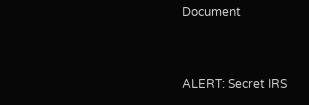Document



ALERT: Secret IRS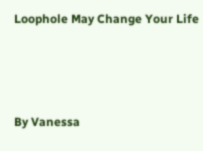Loophole May Change Your Life



By Vanessa